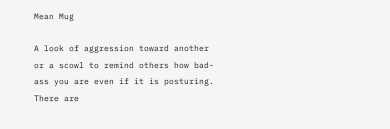Mean Mug

A look of aggression toward another or a scowl to remind others how bad-ass you are even if it is posturing. There are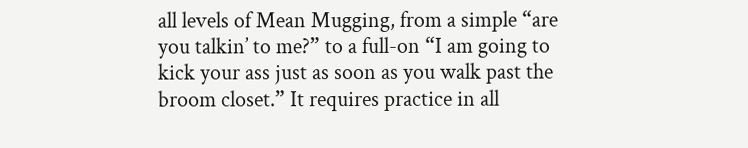all levels of Mean Mugging, from a simple “are you talkin’ to me?” to a full-on “I am going to kick your ass just as soon as you walk past the broom closet.” It requires practice in all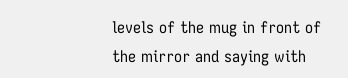levels of the mug in front of the mirror and saying with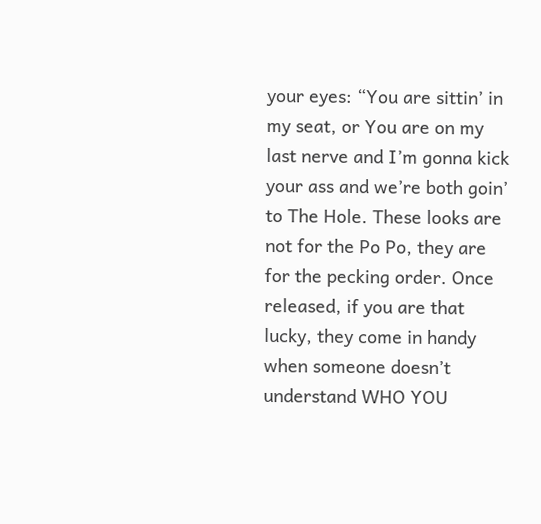your eyes: “You are sittin’ in my seat, or You are on my last nerve and I’m gonna kick your ass and we’re both goin’ to The Hole. These looks are not for the Po Po, they are for the pecking order. Once released, if you are that lucky, they come in handy when someone doesn’t understand WHO YOU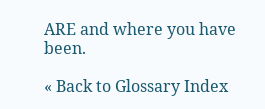ARE and where you have been.

« Back to Glossary Index